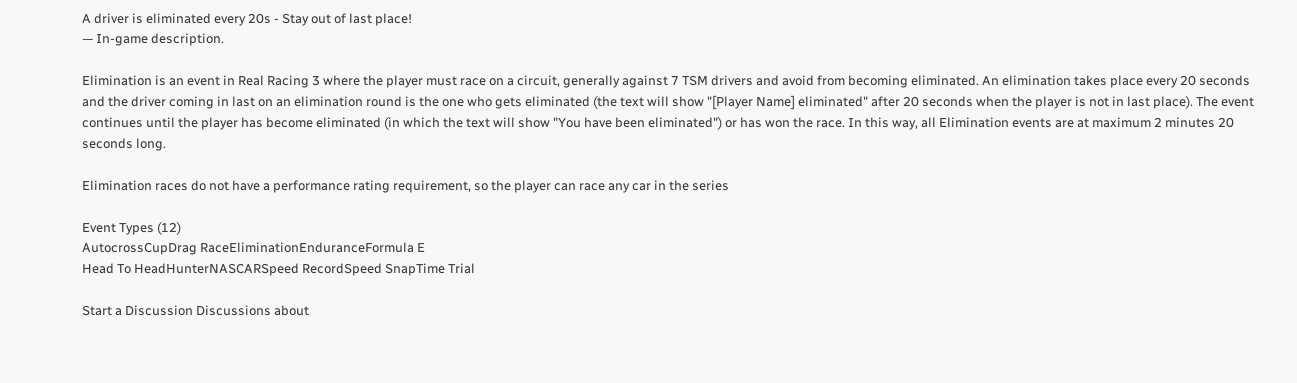A driver is eliminated every 20s - Stay out of last place!
— In-game description.

Elimination is an event in Real Racing 3 where the player must race on a circuit, generally against 7 TSM drivers and avoid from becoming eliminated. An elimination takes place every 20 seconds and the driver coming in last on an elimination round is the one who gets eliminated (the text will show "[Player Name] eliminated" after 20 seconds when the player is not in last place). The event continues until the player has become eliminated (in which the text will show "You have been eliminated") or has won the race. In this way, all Elimination events are at maximum 2 minutes 20 seconds long.

Elimination races do not have a performance rating requirement, so the player can race any car in the series

Event Types (12)
AutocrossCupDrag RaceEliminationEnduranceFormula E
Head To HeadHunterNASCARSpeed RecordSpeed SnapTime Trial

Start a Discussion Discussions about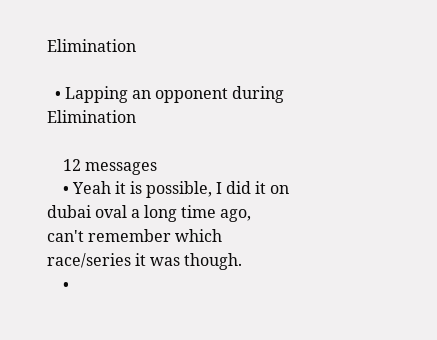Elimination

  • Lapping an opponent during Elimination

    12 messages
    • Yeah it is possible, I did it on dubai oval a long time ago, can't remember which race/series it was though.
    •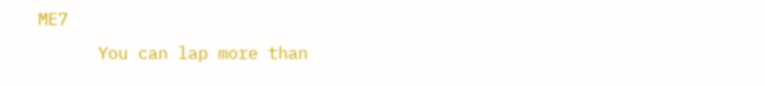ME7
      You can lap more than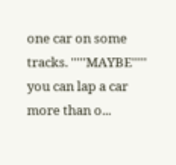one car on some tracks. '''''MAYBE''''' you can lap a car more than o...